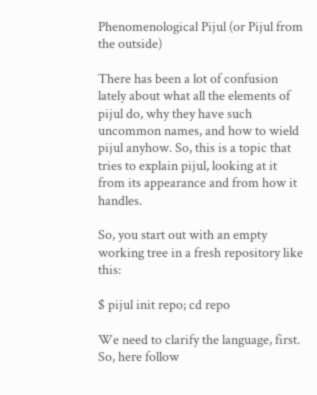Phenomenological Pijul (or Pijul from the outside)

There has been a lot of confusion lately about what all the elements of pijul do, why they have such uncommon names, and how to wield pijul anyhow. So, this is a topic that tries to explain pijul, looking at it from its appearance and from how it handles.

So, you start out with an empty working tree in a fresh repository like this:

$ pijul init repo; cd repo

We need to clarify the language, first. So, here follow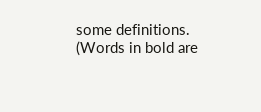some definitions. (Words in bold are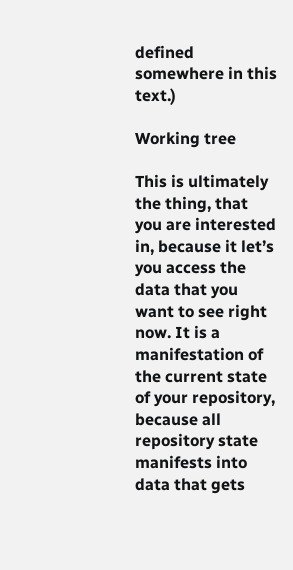defined somewhere in this text.)

Working tree

This is ultimately the thing, that you are interested in, because it let’s you access the data that you want to see right now. It is a manifestation of the current state of your repository, because all repository state manifests into data that gets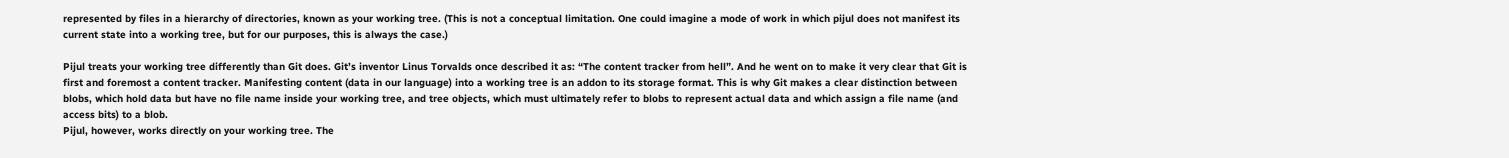represented by files in a hierarchy of directories, known as your working tree. (This is not a conceptual limitation. One could imagine a mode of work in which pijul does not manifest its current state into a working tree, but for our purposes, this is always the case.)

Pijul treats your working tree differently than Git does. Git’s inventor Linus Torvalds once described it as: “The content tracker from hell”. And he went on to make it very clear that Git is first and foremost a content tracker. Manifesting content (data in our language) into a working tree is an addon to its storage format. This is why Git makes a clear distinction between blobs, which hold data but have no file name inside your working tree, and tree objects, which must ultimately refer to blobs to represent actual data and which assign a file name (and access bits) to a blob.
Pijul, however, works directly on your working tree. The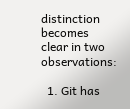distinction becomes clear in two observations:

  1. Git has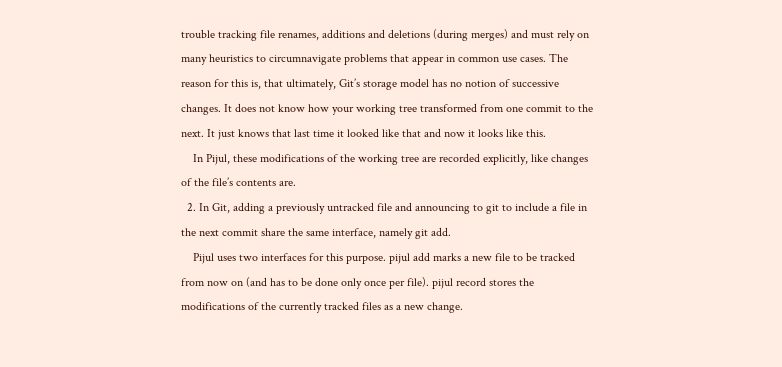trouble tracking file renames, additions and deletions (during merges) and must rely on many heuristics to circumnavigate problems that appear in common use cases. The reason for this is, that ultimately, Git’s storage model has no notion of successive changes. It does not know how your working tree transformed from one commit to the next. It just knows that last time it looked like that and now it looks like this.
    In Pijul, these modifications of the working tree are recorded explicitly, like changes of the file’s contents are.
  2. In Git, adding a previously untracked file and announcing to git to include a file in the next commit share the same interface, namely git add.
    Pijul uses two interfaces for this purpose. pijul add marks a new file to be tracked from now on (and has to be done only once per file). pijul record stores the modifications of the currently tracked files as a new change.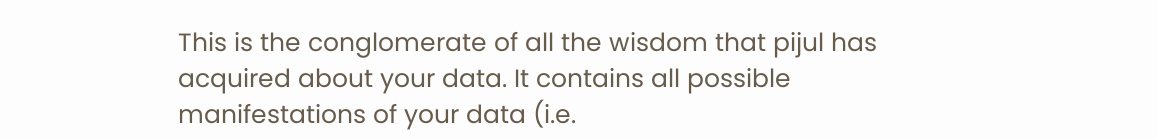This is the conglomerate of all the wisdom that pijul has acquired about your data. It contains all possible manifestations of your data (i.e.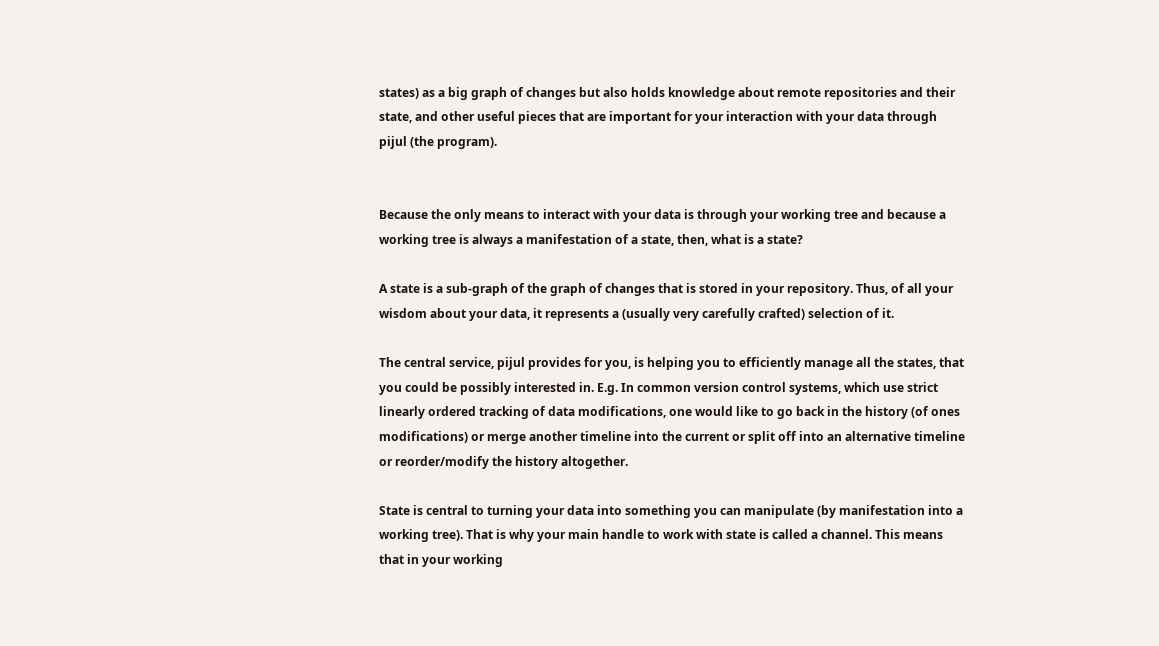states) as a big graph of changes but also holds knowledge about remote repositories and their state, and other useful pieces that are important for your interaction with your data through pijul (the program).


Because the only means to interact with your data is through your working tree and because a working tree is always a manifestation of a state, then, what is a state?

A state is a sub-graph of the graph of changes that is stored in your repository. Thus, of all your wisdom about your data, it represents a (usually very carefully crafted) selection of it.

The central service, pijul provides for you, is helping you to efficiently manage all the states, that you could be possibly interested in. E.g. In common version control systems, which use strict linearly ordered tracking of data modifications, one would like to go back in the history (of ones modifications) or merge another timeline into the current or split off into an alternative timeline or reorder/modify the history altogether.

State is central to turning your data into something you can manipulate (by manifestation into a working tree). That is why your main handle to work with state is called a channel. This means that in your working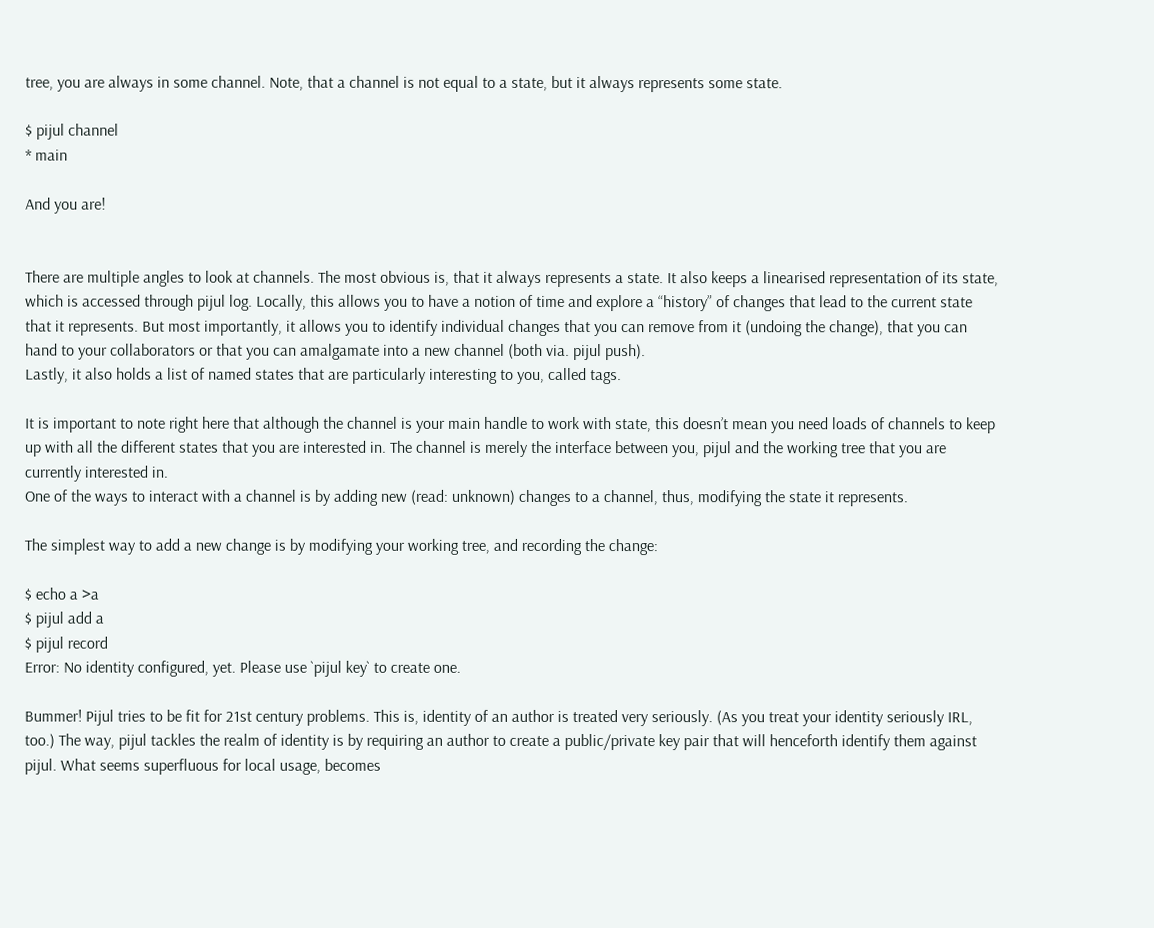tree, you are always in some channel. Note, that a channel is not equal to a state, but it always represents some state.

$ pijul channel
* main

And you are!


There are multiple angles to look at channels. The most obvious is, that it always represents a state. It also keeps a linearised representation of its state, which is accessed through pijul log. Locally, this allows you to have a notion of time and explore a “history” of changes that lead to the current state that it represents. But most importantly, it allows you to identify individual changes that you can remove from it (undoing the change), that you can hand to your collaborators or that you can amalgamate into a new channel (both via. pijul push).
Lastly, it also holds a list of named states that are particularly interesting to you, called tags.

It is important to note right here that although the channel is your main handle to work with state, this doesn’t mean you need loads of channels to keep up with all the different states that you are interested in. The channel is merely the interface between you, pijul and the working tree that you are currently interested in.
One of the ways to interact with a channel is by adding new (read: unknown) changes to a channel, thus, modifying the state it represents.

The simplest way to add a new change is by modifying your working tree, and recording the change:

$ echo a >a
$ pijul add a
$ pijul record
Error: No identity configured, yet. Please use `pijul key` to create one.

Bummer! Pijul tries to be fit for 21st century problems. This is, identity of an author is treated very seriously. (As you treat your identity seriously IRL, too.) The way, pijul tackles the realm of identity is by requiring an author to create a public/private key pair that will henceforth identify them against pijul. What seems superfluous for local usage, becomes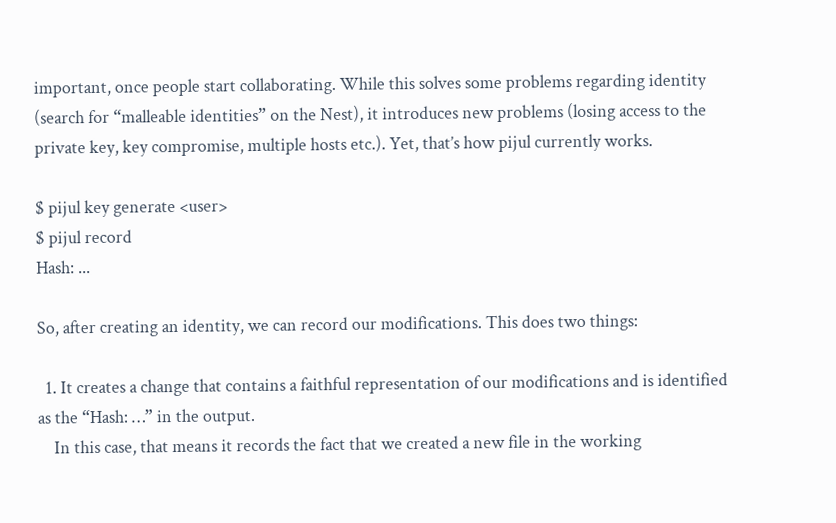important, once people start collaborating. While this solves some problems regarding identity (search for “malleable identities” on the Nest), it introduces new problems (losing access to the private key, key compromise, multiple hosts etc.). Yet, that’s how pijul currently works.

$ pijul key generate <user>
$ pijul record
Hash: ...

So, after creating an identity, we can record our modifications. This does two things:

  1. It creates a change that contains a faithful representation of our modifications and is identified as the “Hash: …” in the output.
    In this case, that means it records the fact that we created a new file in the working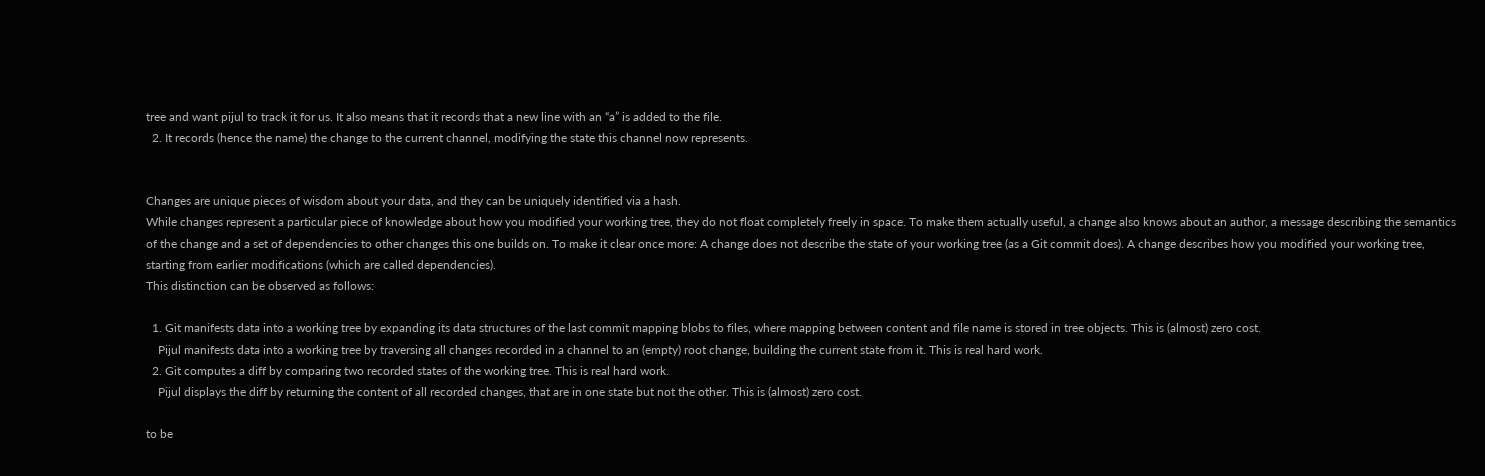tree and want pijul to track it for us. It also means that it records that a new line with an “a” is added to the file.
  2. It records (hence the name) the change to the current channel, modifying the state this channel now represents.


Changes are unique pieces of wisdom about your data, and they can be uniquely identified via a hash.
While changes represent a particular piece of knowledge about how you modified your working tree, they do not float completely freely in space. To make them actually useful, a change also knows about an author, a message describing the semantics of the change and a set of dependencies to other changes this one builds on. To make it clear once more: A change does not describe the state of your working tree (as a Git commit does). A change describes how you modified your working tree, starting from earlier modifications (which are called dependencies).
This distinction can be observed as follows:

  1. Git manifests data into a working tree by expanding its data structures of the last commit mapping blobs to files, where mapping between content and file name is stored in tree objects. This is (almost) zero cost.
    Pijul manifests data into a working tree by traversing all changes recorded in a channel to an (empty) root change, building the current state from it. This is real hard work.
  2. Git computes a diff by comparing two recorded states of the working tree. This is real hard work.
    Pijul displays the diff by returning the content of all recorded changes, that are in one state but not the other. This is (almost) zero cost.

to be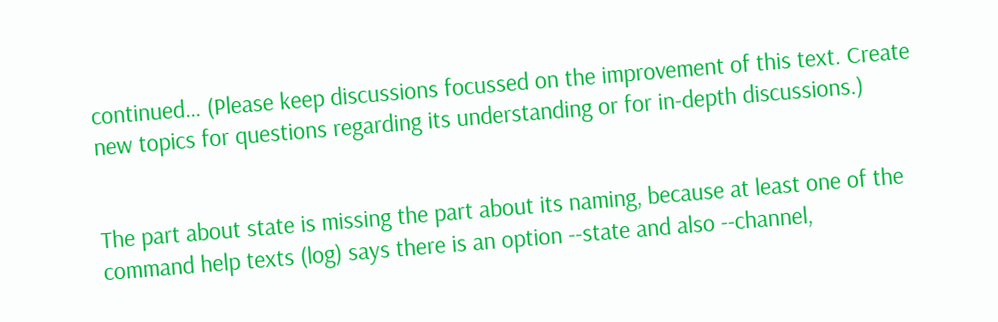continued… (Please keep discussions focussed on the improvement of this text. Create new topics for questions regarding its understanding or for in-depth discussions.)


The part about state is missing the part about its naming, because at least one of the command help texts (log) says there is an option --state and also --channel,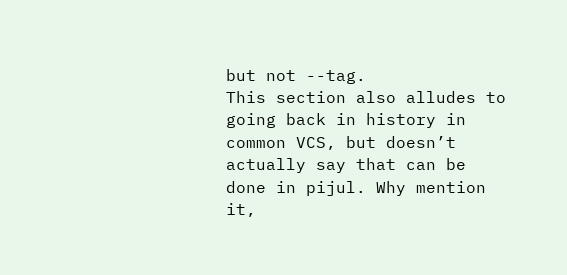but not --tag.
This section also alludes to going back in history in common VCS, but doesn’t actually say that can be done in pijul. Why mention it,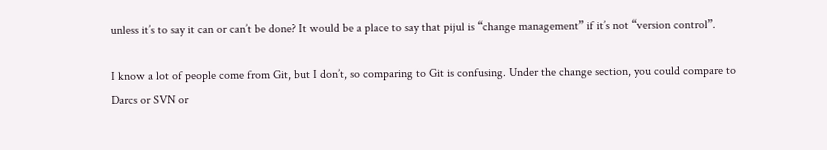unless it’s to say it can or can’t be done? It would be a place to say that pijul is “change management” if it’s not “version control”.

I know a lot of people come from Git, but I don’t, so comparing to Git is confusing. Under the change section, you could compare to Darcs or SVN or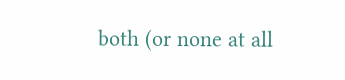both (or none at all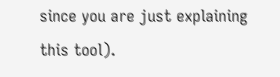since you are just explaining this tool).